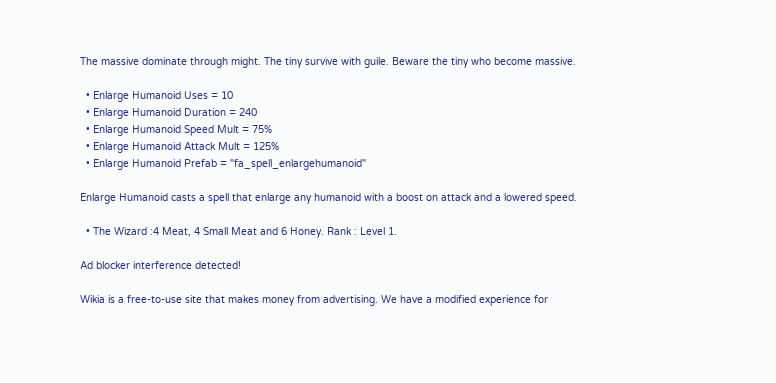The massive dominate through might. The tiny survive with guile. Beware the tiny who become massive.

  • Enlarge Humanoid Uses = 10
  • Enlarge Humanoid Duration = 240
  • Enlarge Humanoid Speed Mult = 75%
  • Enlarge Humanoid Attack Mult = 125%
  • Enlarge Humanoid Prefab = "fa_spell_enlargehumanoid"

Enlarge Humanoid casts a spell that enlarge any humanoid with a boost on attack and a lowered speed.

  • The Wizard :4 Meat, 4 Small Meat and 6 Honey. Rank : Level 1.

Ad blocker interference detected!

Wikia is a free-to-use site that makes money from advertising. We have a modified experience for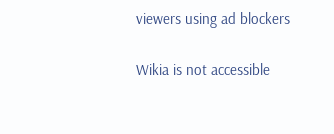viewers using ad blockers

Wikia is not accessible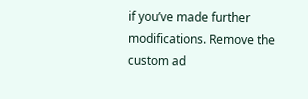if you’ve made further modifications. Remove the custom ad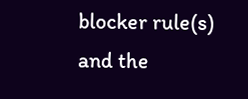blocker rule(s) and the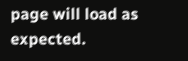page will load as expected.